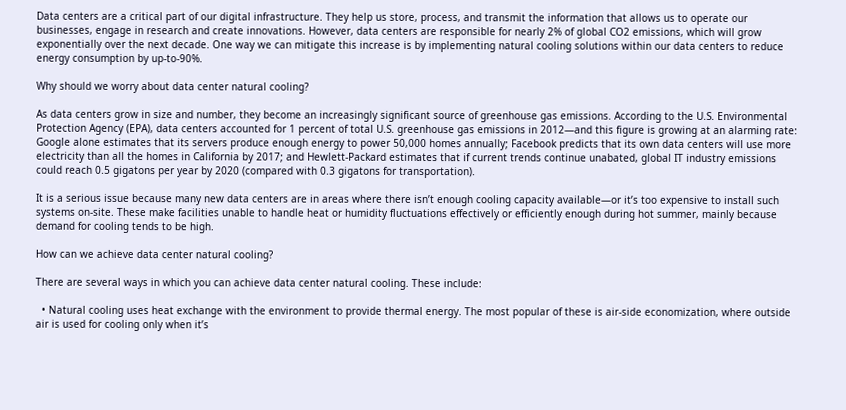Data centers are a critical part of our digital infrastructure. They help us store, process, and transmit the information that allows us to operate our businesses, engage in research and create innovations. However, data centers are responsible for nearly 2% of global CO2 emissions, which will grow exponentially over the next decade. One way we can mitigate this increase is by implementing natural cooling solutions within our data centers to reduce energy consumption by up-to-90%.

Why should we worry about data center natural cooling?

As data centers grow in size and number, they become an increasingly significant source of greenhouse gas emissions. According to the U.S. Environmental Protection Agency (EPA), data centers accounted for 1 percent of total U.S. greenhouse gas emissions in 2012—and this figure is growing at an alarming rate: Google alone estimates that its servers produce enough energy to power 50,000 homes annually; Facebook predicts that its own data centers will use more electricity than all the homes in California by 2017; and Hewlett-Packard estimates that if current trends continue unabated, global IT industry emissions could reach 0.5 gigatons per year by 2020 (compared with 0.3 gigatons for transportation).

It is a serious issue because many new data centers are in areas where there isn’t enough cooling capacity available—or it’s too expensive to install such systems on-site. These make facilities unable to handle heat or humidity fluctuations effectively or efficiently enough during hot summer, mainly because demand for cooling tends to be high.

How can we achieve data center natural cooling?

There are several ways in which you can achieve data center natural cooling. These include:

  • Natural cooling uses heat exchange with the environment to provide thermal energy. The most popular of these is air-side economization, where outside air is used for cooling only when it’s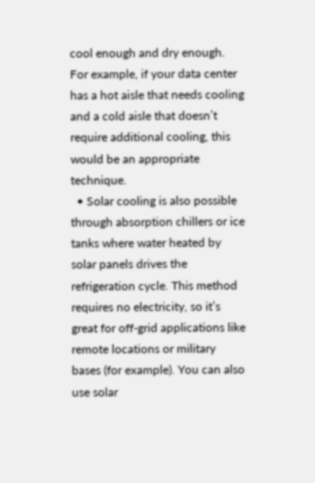cool enough and dry enough. For example, if your data center has a hot aisle that needs cooling and a cold aisle that doesn’t require additional cooling, this would be an appropriate technique.
  • Solar cooling is also possible through absorption chillers or ice tanks where water heated by solar panels drives the refrigeration cycle. This method requires no electricity, so it’s great for off-grid applications like remote locations or military bases (for example). You can also use solar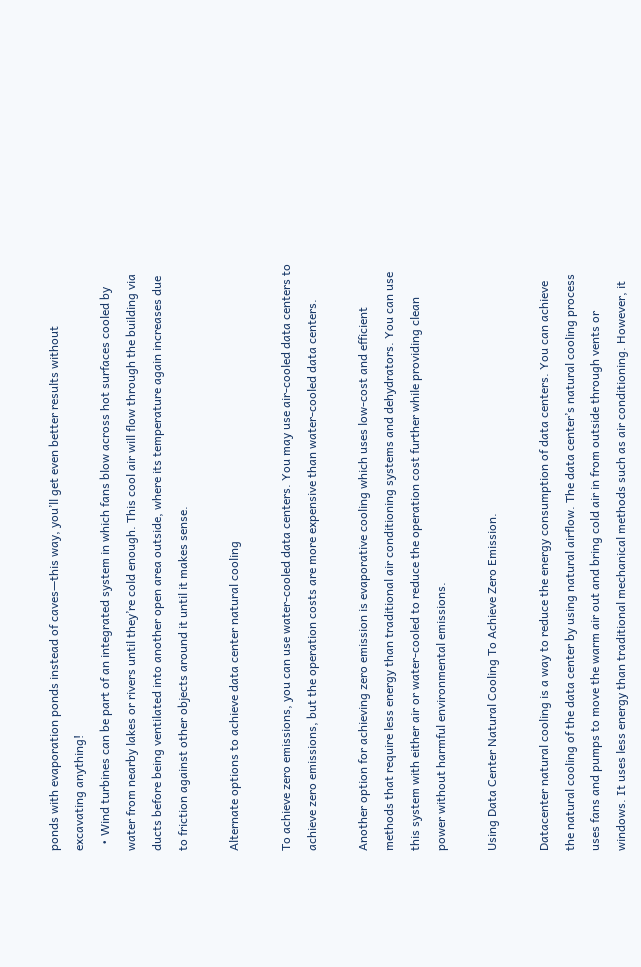ponds with evaporation ponds instead of caves—this way, you’ll get even better results without excavating anything!
  • Wind turbines can be part of an integrated system in which fans blow across hot surfaces cooled by water from nearby lakes or rivers until they’re cold enough. This cool air will flow through the building via ducts before being ventilated into another open area outside, where its temperature again increases due to friction against other objects around it until it makes sense.

Alternate options to achieve data center natural cooling

To achieve zero emissions, you can use water-cooled data centers. You may use air-cooled data centers to achieve zero emissions, but the operation costs are more expensive than water-cooled data centers.

Another option for achieving zero emission is evaporative cooling which uses low-cost and efficient methods that require less energy than traditional air conditioning systems and dehydrators. You can use this system with either air or water-cooled to reduce the operation cost further while providing clean power without harmful environmental emissions.

Using Data Center Natural Cooling To Achieve Zero Emission.

Datacenter natural cooling is a way to reduce the energy consumption of data centers. You can achieve the natural cooling of the data center by using natural airflow. The data center’s natural cooling process uses fans and pumps to move the warm air out and bring cold air in from outside through vents or windows. It uses less energy than traditional mechanical methods such as air conditioning. However, it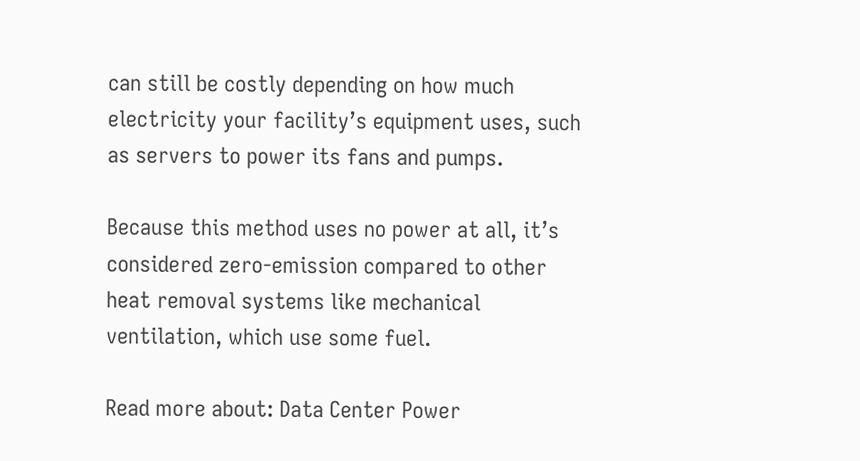can still be costly depending on how much electricity your facility’s equipment uses, such as servers to power its fans and pumps.

Because this method uses no power at all, it’s considered zero-emission compared to other heat removal systems like mechanical ventilation, which use some fuel.

Read more about: Data Center Power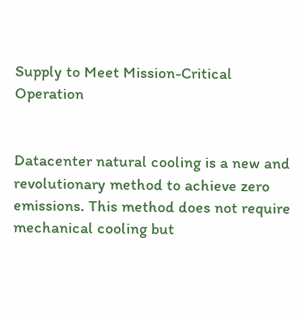Supply to Meet Mission-Critical Operation


Datacenter natural cooling is a new and revolutionary method to achieve zero emissions. This method does not require mechanical cooling but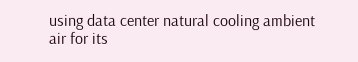using data center natural cooling ambient air for its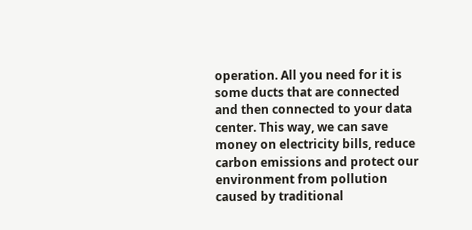operation. All you need for it is some ducts that are connected and then connected to your data center. This way, we can save money on electricity bills, reduce carbon emissions and protect our environment from pollution caused by traditional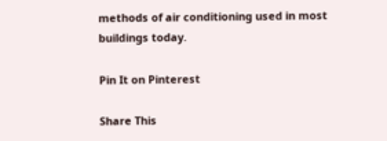methods of air conditioning used in most buildings today.

Pin It on Pinterest

Share This